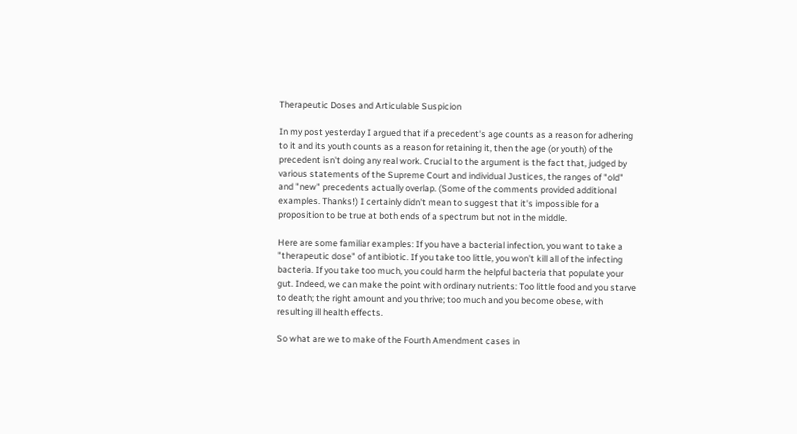Therapeutic Doses and Articulable Suspicion

In my post yesterday I argued that if a precedent's age counts as a reason for adhering to it and its youth counts as a reason for retaining it, then the age (or youth) of the precedent isn't doing any real work. Crucial to the argument is the fact that, judged by various statements of the Supreme Court and individual Justices, the ranges of "old" and "new" precedents actually overlap. (Some of the comments provided additional examples. Thanks!) I certainly didn't mean to suggest that it's impossible for a proposition to be true at both ends of a spectrum but not in the middle.

Here are some familiar examples: If you have a bacterial infection, you want to take a "therapeutic dose" of antibiotic. If you take too little, you won't kill all of the infecting bacteria. If you take too much, you could harm the helpful bacteria that populate your gut. Indeed, we can make the point with ordinary nutrients: Too little food and you starve to death; the right amount and you thrive; too much and you become obese, with resulting ill health effects.

So what are we to make of the Fourth Amendment cases in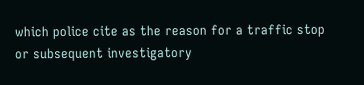which police cite as the reason for a traffic stop or subsequent investigatory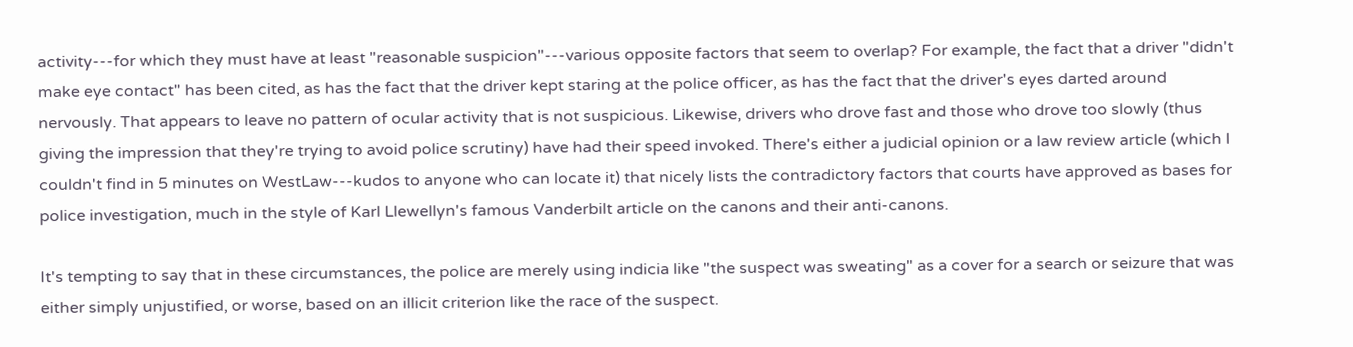activity---for which they must have at least "reasonable suspicion"---various opposite factors that seem to overlap? For example, the fact that a driver "didn't make eye contact" has been cited, as has the fact that the driver kept staring at the police officer, as has the fact that the driver's eyes darted around nervously. That appears to leave no pattern of ocular activity that is not suspicious. Likewise, drivers who drove fast and those who drove too slowly (thus giving the impression that they're trying to avoid police scrutiny) have had their speed invoked. There's either a judicial opinion or a law review article (which I couldn't find in 5 minutes on WestLaw---kudos to anyone who can locate it) that nicely lists the contradictory factors that courts have approved as bases for police investigation, much in the style of Karl Llewellyn's famous Vanderbilt article on the canons and their anti-canons.

It's tempting to say that in these circumstances, the police are merely using indicia like "the suspect was sweating" as a cover for a search or seizure that was either simply unjustified, or worse, based on an illicit criterion like the race of the suspect.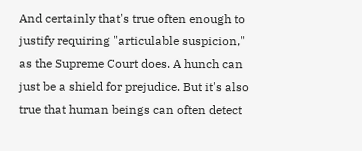And certainly that's true often enough to justify requiring "articulable suspicion," as the Supreme Court does. A hunch can just be a shield for prejudice. But it's also true that human beings can often detect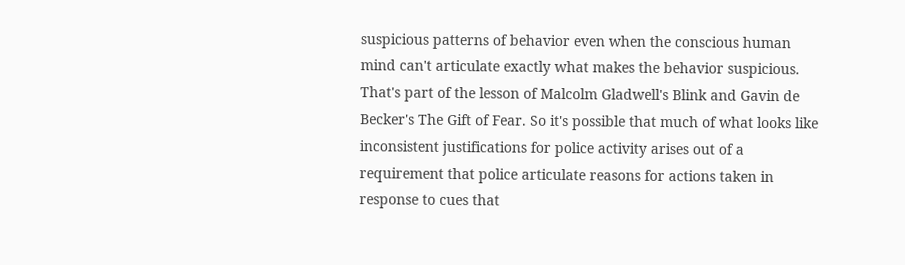suspicious patterns of behavior even when the conscious human mind can't articulate exactly what makes the behavior suspicious. That's part of the lesson of Malcolm Gladwell's Blink and Gavin de Becker's The Gift of Fear. So it's possible that much of what looks like inconsistent justifications for police activity arises out of a requirement that police articulate reasons for actions taken in response to cues that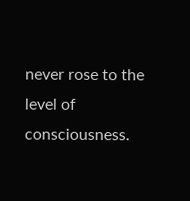never rose to the level of consciousness.